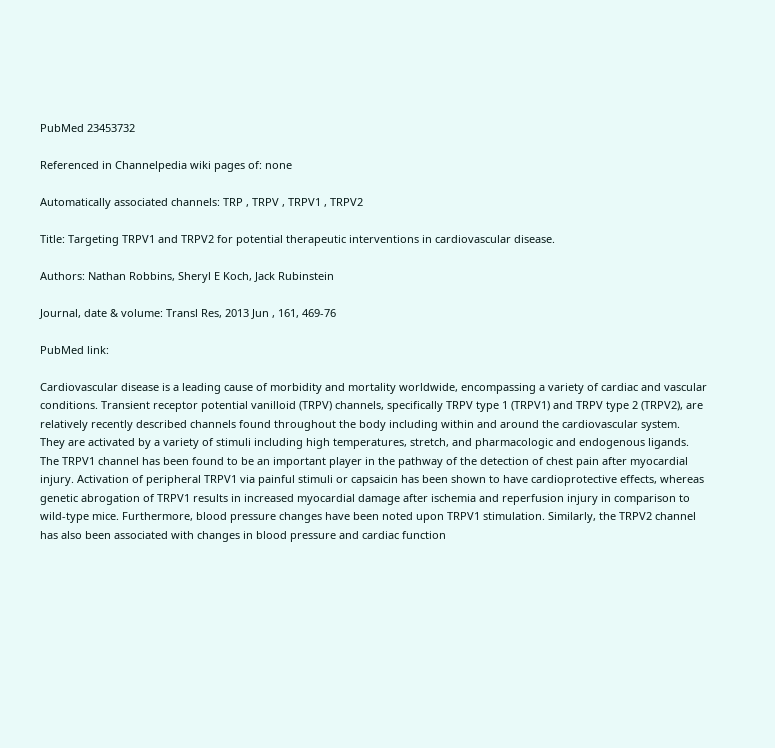PubMed 23453732

Referenced in Channelpedia wiki pages of: none

Automatically associated channels: TRP , TRPV , TRPV1 , TRPV2

Title: Targeting TRPV1 and TRPV2 for potential therapeutic interventions in cardiovascular disease.

Authors: Nathan Robbins, Sheryl E Koch, Jack Rubinstein

Journal, date & volume: Transl Res, 2013 Jun , 161, 469-76

PubMed link:

Cardiovascular disease is a leading cause of morbidity and mortality worldwide, encompassing a variety of cardiac and vascular conditions. Transient receptor potential vanilloid (TRPV) channels, specifically TRPV type 1 (TRPV1) and TRPV type 2 (TRPV2), are relatively recently described channels found throughout the body including within and around the cardiovascular system. They are activated by a variety of stimuli including high temperatures, stretch, and pharmacologic and endogenous ligands. The TRPV1 channel has been found to be an important player in the pathway of the detection of chest pain after myocardial injury. Activation of peripheral TRPV1 via painful stimuli or capsaicin has been shown to have cardioprotective effects, whereas genetic abrogation of TRPV1 results in increased myocardial damage after ischemia and reperfusion injury in comparison to wild-type mice. Furthermore, blood pressure changes have been noted upon TRPV1 stimulation. Similarly, the TRPV2 channel has also been associated with changes in blood pressure and cardiac function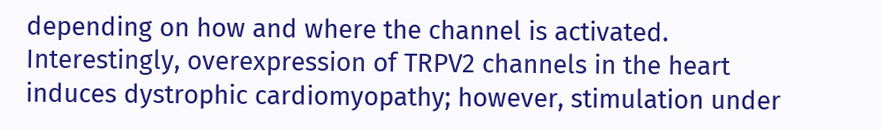depending on how and where the channel is activated. Interestingly, overexpression of TRPV2 channels in the heart induces dystrophic cardiomyopathy; however, stimulation under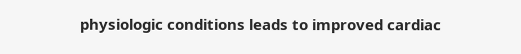physiologic conditions leads to improved cardiac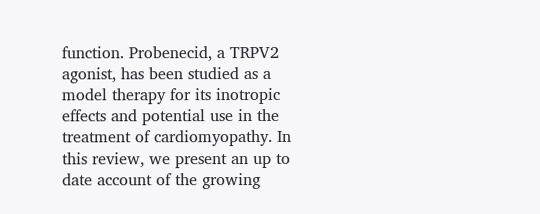function. Probenecid, a TRPV2 agonist, has been studied as a model therapy for its inotropic effects and potential use in the treatment of cardiomyopathy. In this review, we present an up to date account of the growing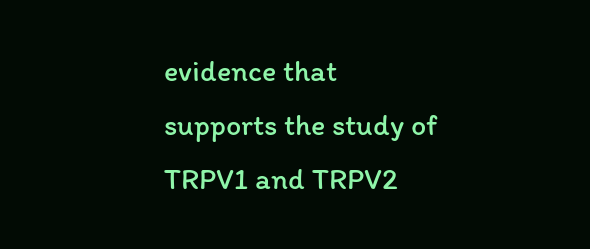evidence that supports the study of TRPV1 and TRPV2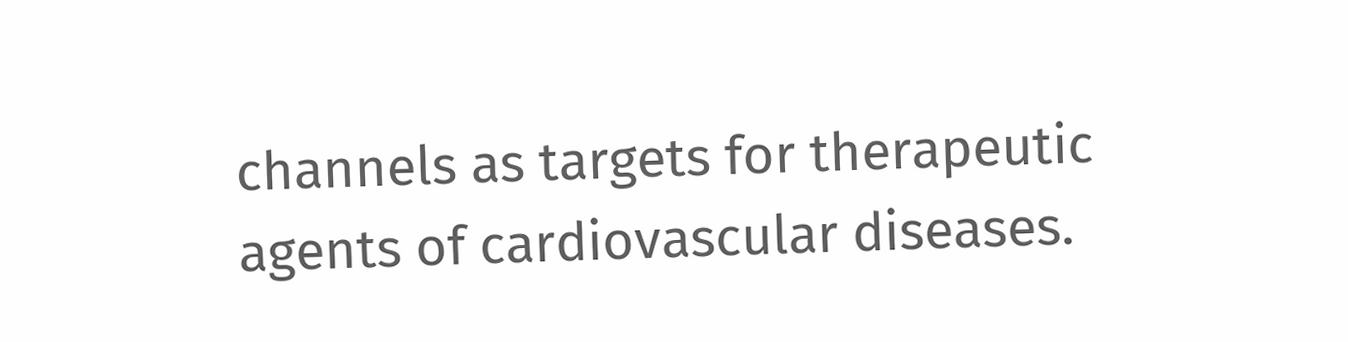channels as targets for therapeutic agents of cardiovascular diseases.